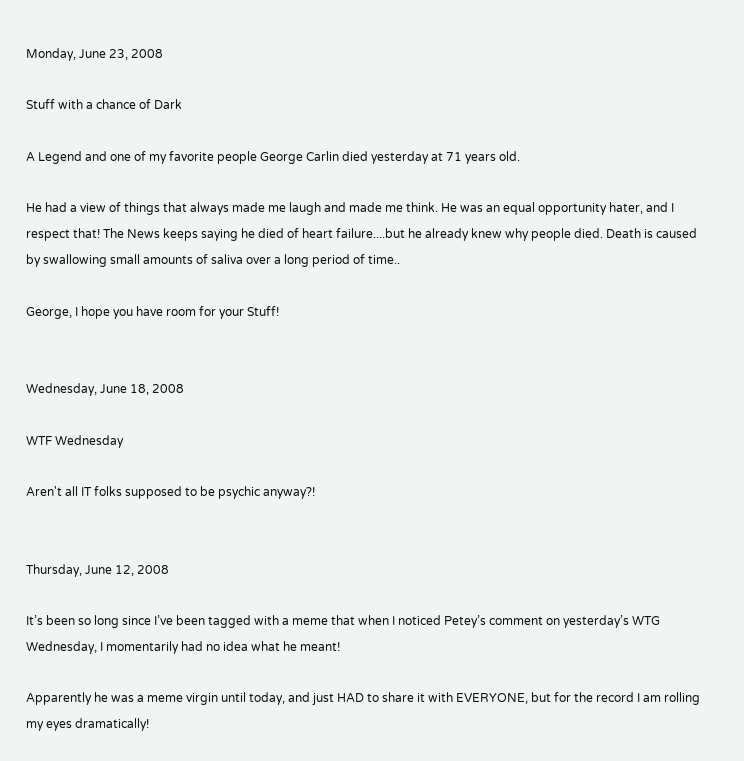Monday, June 23, 2008

Stuff with a chance of Dark

A Legend and one of my favorite people George Carlin died yesterday at 71 years old.

He had a view of things that always made me laugh and made me think. He was an equal opportunity hater, and I respect that! The News keeps saying he died of heart failure....but he already knew why people died. Death is caused by swallowing small amounts of saliva over a long period of time..

George, I hope you have room for your Stuff!


Wednesday, June 18, 2008

WTF Wednesday

Aren't all IT folks supposed to be psychic anyway?!


Thursday, June 12, 2008

It’s been so long since I’ve been tagged with a meme that when I noticed Petey’s comment on yesterday’s WTG Wednesday, I momentarily had no idea what he meant!

Apparently he was a meme virgin until today, and just HAD to share it with EVERYONE, but for the record I am rolling my eyes dramatically!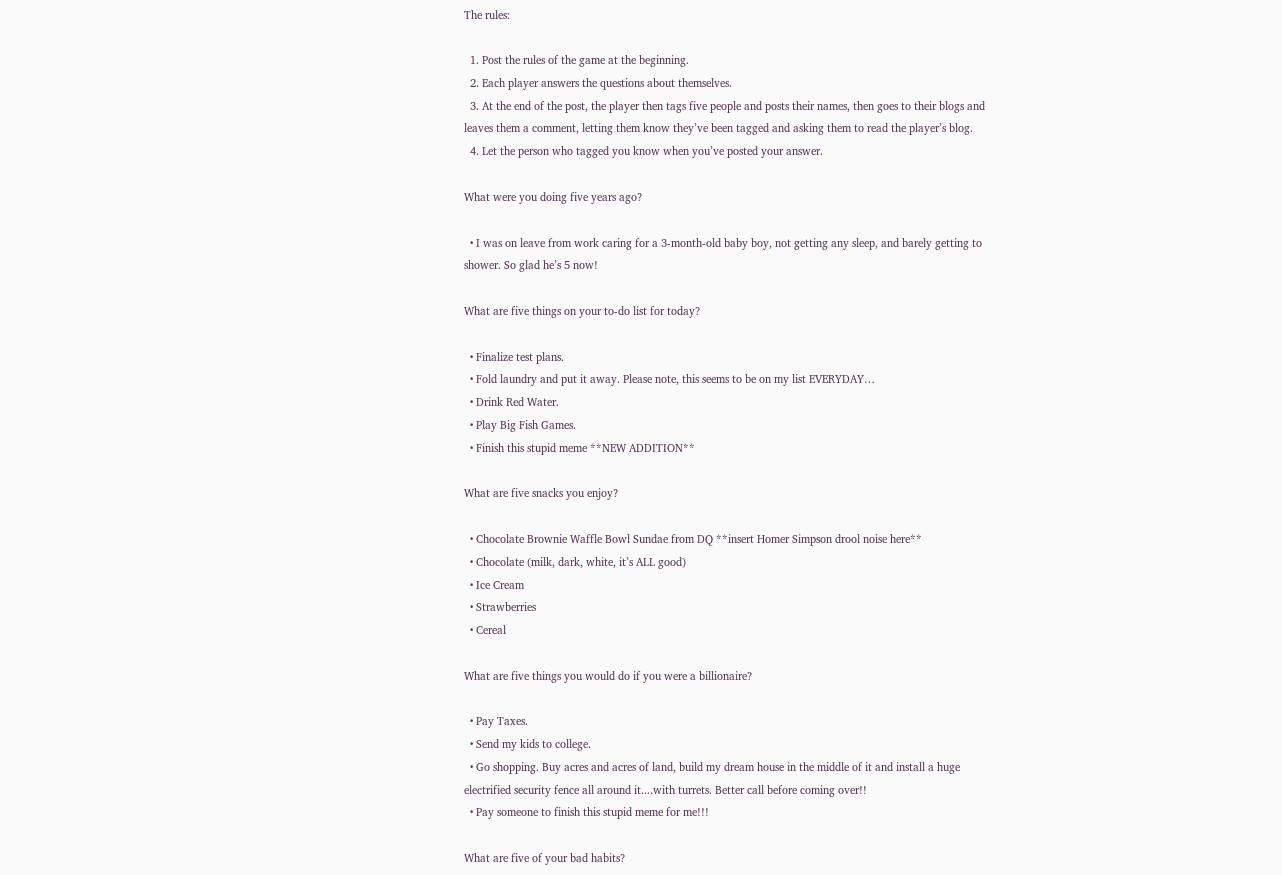The rules:

  1. Post the rules of the game at the beginning.
  2. Each player answers the questions about themselves.
  3. At the end of the post, the player then tags five people and posts their names, then goes to their blogs and leaves them a comment, letting them know they’ve been tagged and asking them to read the player’s blog.
  4. Let the person who tagged you know when you’ve posted your answer.

What were you doing five years ago?

  • I was on leave from work caring for a 3-month-old baby boy, not getting any sleep, and barely getting to shower. So glad he’s 5 now!

What are five things on your to-do list for today?

  • Finalize test plans.
  • Fold laundry and put it away. Please note, this seems to be on my list EVERYDAY…
  • Drink Red Water.
  • Play Big Fish Games.
  • Finish this stupid meme **NEW ADDITION**

What are five snacks you enjoy?

  • Chocolate Brownie Waffle Bowl Sundae from DQ **insert Homer Simpson drool noise here**
  • Chocolate (milk, dark, white, it’s ALL good)
  • Ice Cream
  • Strawberries
  • Cereal

What are five things you would do if you were a billionaire?

  • Pay Taxes.
  • Send my kids to college.
  • Go shopping. Buy acres and acres of land, build my dream house in the middle of it and install a huge electrified security fence all around it....with turrets. Better call before coming over!!
  • Pay someone to finish this stupid meme for me!!!

What are five of your bad habits?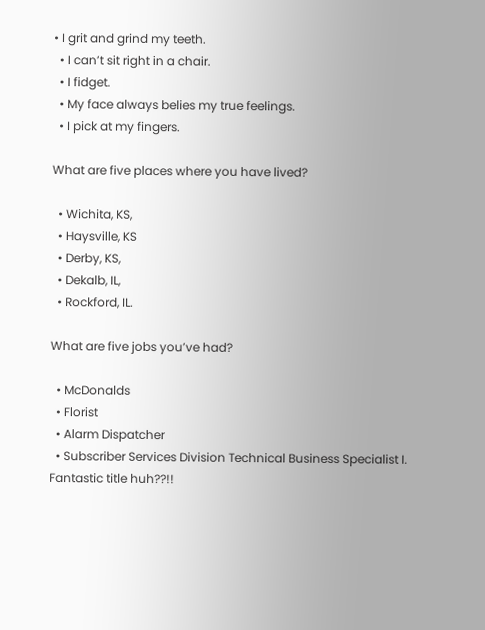• I grit and grind my teeth.
  • I can’t sit right in a chair.
  • I fidget.
  • My face always belies my true feelings.
  • I pick at my fingers.

What are five places where you have lived?

  • Wichita, KS,
  • Haysville, KS
  • Derby, KS,
  • Dekalb, IL,
  • Rockford, IL.

What are five jobs you’ve had?

  • McDonalds
  • Florist
  • Alarm Dispatcher
  • Subscriber Services Division Technical Business Specialist I. Fantastic title huh??!!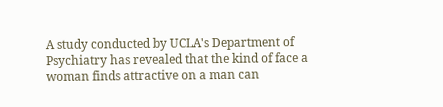A study conducted by UCLA's Department of Psychiatry has revealed that the kind of face a woman finds attractive on a man can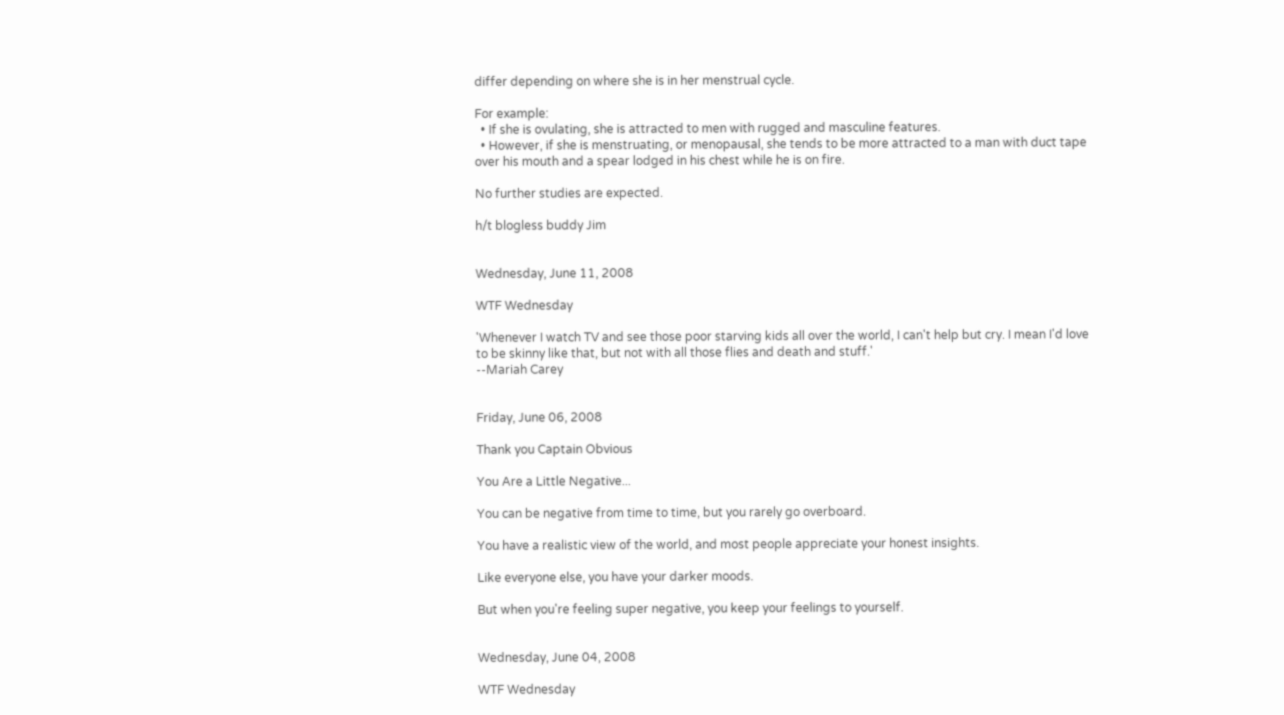differ depending on where she is in her menstrual cycle.

For example:
  • If she is ovulating, she is attracted to men with rugged and masculine features.
  • However, if she is menstruating, or menopausal, she tends to be more attracted to a man with duct tape over his mouth and a spear lodged in his chest while he is on fire.

No further studies are expected.

h/t blogless buddy Jim


Wednesday, June 11, 2008

WTF Wednesday

'Whenever I watch TV and see those poor starving kids all over the world, I can't help but cry. I mean I'd love to be skinny like that, but not with all those flies and death and stuff.'
--Mariah Carey


Friday, June 06, 2008

Thank you Captain Obvious

You Are a Little Negative...

You can be negative from time to time, but you rarely go overboard.

You have a realistic view of the world, and most people appreciate your honest insights.

Like everyone else, you have your darker moods.

But when you're feeling super negative, you keep your feelings to yourself.


Wednesday, June 04, 2008

WTF Wednesday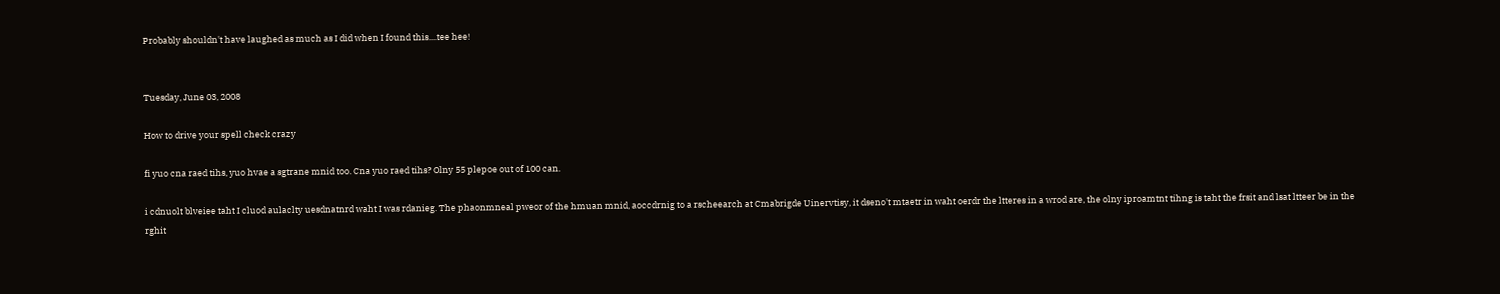Probably shouldn't have laughed as much as I did when I found this....tee hee!


Tuesday, June 03, 2008

How to drive your spell check crazy

fi yuo cna raed tihs, yuo hvae a sgtrane mnid too. Cna yuo raed tihs? Olny 55 plepoe out of 100 can.

i cdnuolt blveiee taht I cluod aulaclty uesdnatnrd waht I was rdanieg. The phaonmneal pweor of the hmuan mnid, aoccdrnig to a rscheearch at Cmabrigde Uinervtisy, it dseno't mtaetr in waht oerdr the ltteres in a wrod are, the olny iproamtnt tihng is taht the frsit and lsat ltteer be in the rghit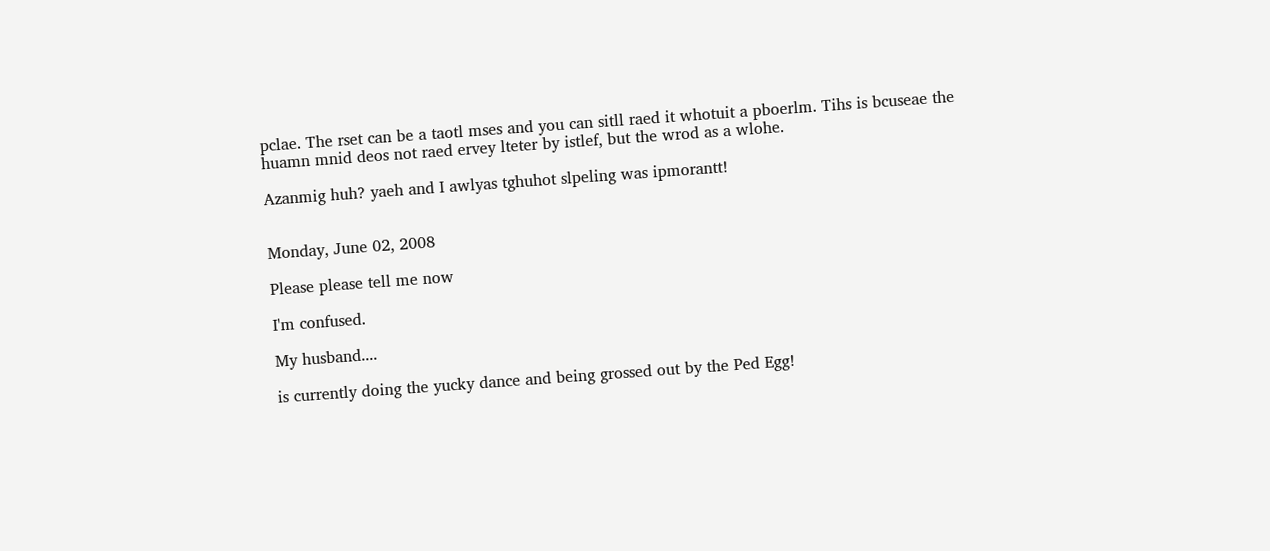pclae. The rset can be a taotl mses and you can sitll raed it whotuit a pboerlm. Tihs is bcuseae the huamn mnid deos not raed ervey lteter by istlef, but the wrod as a wlohe.

Azanmig huh? yaeh and I awlyas tghuhot slpeling was ipmorantt!


Monday, June 02, 2008

Please please tell me now

I'm confused.

My husband....

is currently doing the yucky dance and being grossed out by the Ped Egg!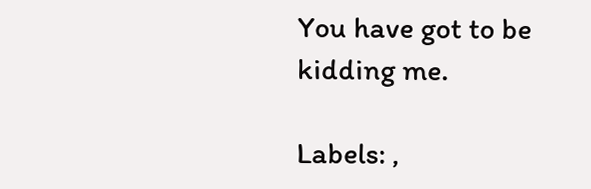You have got to be kidding me.

Labels: ,